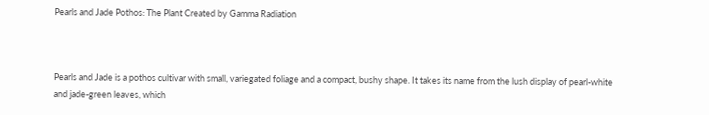Pearls and Jade Pothos: The Plant Created by Gamma Radiation



Pearls and Jade is a pothos cultivar with small, variegated foliage and a compact, bushy shape. It takes its name from the lush display of pearl-white and jade-green leaves, which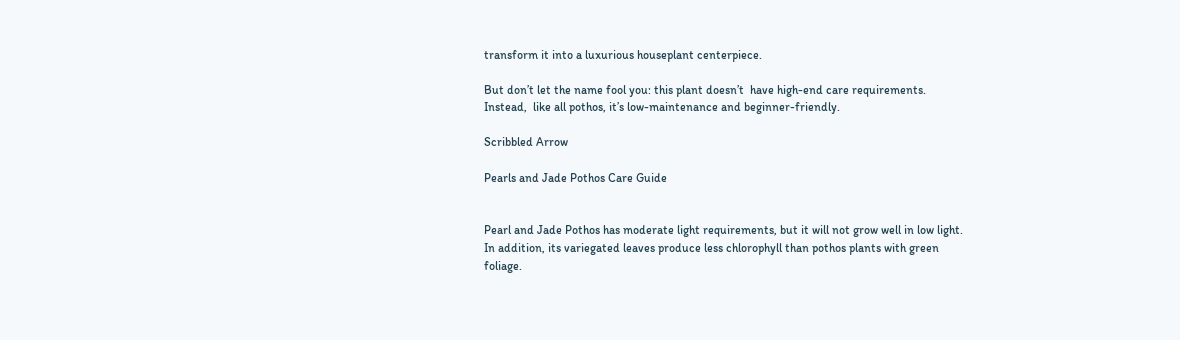transform it into a luxurious houseplant centerpiece.

But don’t let the name fool you: this plant doesn’t  have high-end care requirements. Instead,  like all pothos, it’s low-maintenance and beginner-friendly.

Scribbled Arrow

Pearls and Jade Pothos Care Guide


Pearl and Jade Pothos has moderate light requirements, but it will not grow well in low light. In addition, its variegated leaves produce less chlorophyll than pothos plants with green foliage.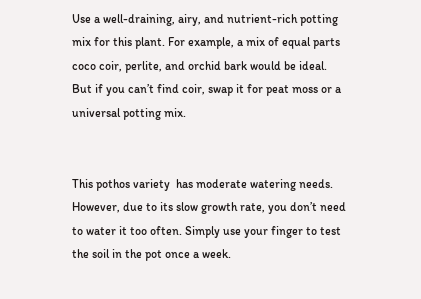Use a well-draining, airy, and nutrient-rich potting mix for this plant. For example, a mix of equal parts coco coir, perlite, and orchid bark would be ideal. But if you can’t find coir, swap it for peat moss or a universal potting mix.


This pothos variety  has moderate watering needs. However, due to its slow growth rate, you don’t need to water it too often. Simply use your finger to test the soil in the pot once a week.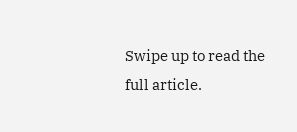Swipe up to read the full article.